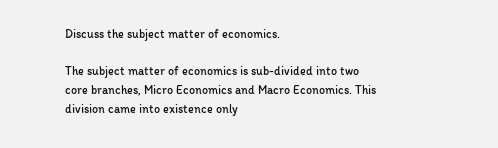Discuss the subject matter of economics.

The subject matter of economics is sub-divided into two core branches, Micro Economics and Macro Economics. This division came into existence only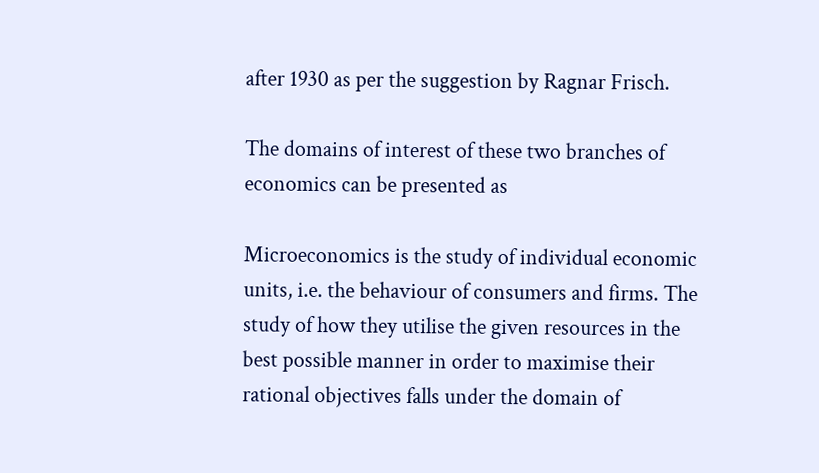after 1930 as per the suggestion by Ragnar Frisch.

The domains of interest of these two branches of economics can be presented as

Microeconomics is the study of individual economic units, i.e. the behaviour of consumers and firms. The study of how they utilise the given resources in the best possible manner in order to maximise their rational objectives falls under the domain of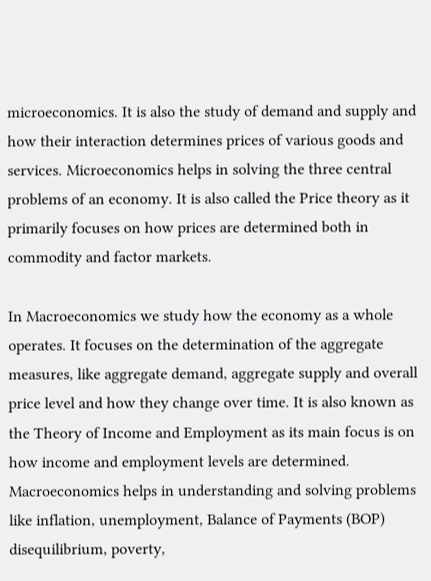microeconomics. It is also the study of demand and supply and how their interaction determines prices of various goods and services. Microeconomics helps in solving the three central problems of an economy. It is also called the Price theory as it primarily focuses on how prices are determined both in commodity and factor markets.

In Macroeconomics we study how the economy as a whole operates. It focuses on the determination of the aggregate measures, like aggregate demand, aggregate supply and overall price level and how they change over time. It is also known as the Theory of Income and Employment as its main focus is on how income and employment levels are determined. Macroeconomics helps in understanding and solving problems like inflation, unemployment, Balance of Payments (BOP) disequilibrium, poverty,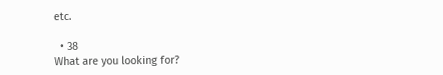etc.

  • 38
What are you looking for?